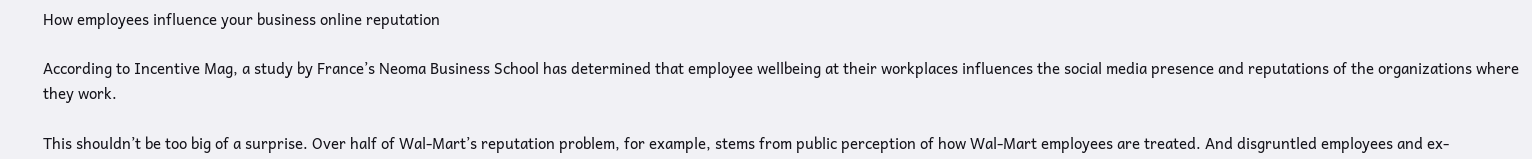How employees influence your business online reputation

According to Incentive Mag, a study by France’s Neoma Business School has determined that employee wellbeing at their workplaces influences the social media presence and reputations of the organizations where they work.

This shouldn’t be too big of a surprise. Over half of Wal-Mart’s reputation problem, for example, stems from public perception of how Wal-Mart employees are treated. And disgruntled employees and ex-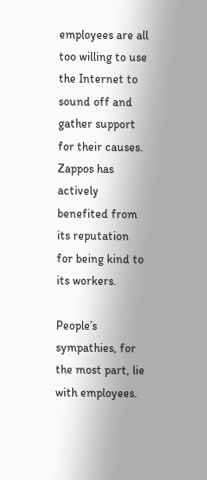employees are all too willing to use the Internet to sound off and gather support for their causes. Zappos has actively benefited from its reputation for being kind to its workers.

People’s sympathies, for the most part, lie with employees.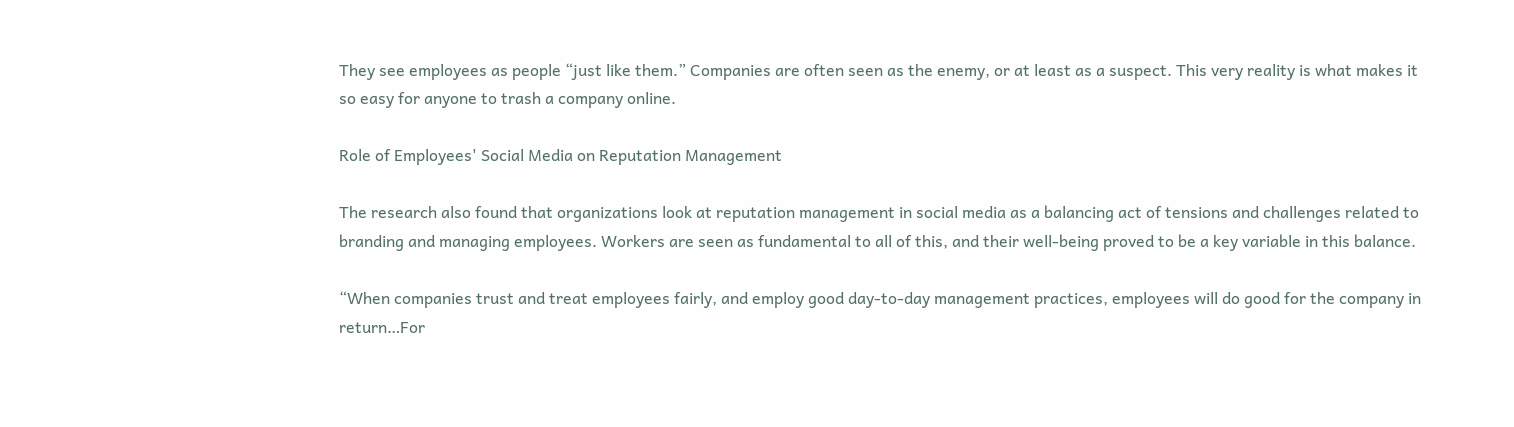They see employees as people “just like them.” Companies are often seen as the enemy, or at least as a suspect. This very reality is what makes it so easy for anyone to trash a company online.

Role of Employees' Social Media on Reputation Management

The research also found that organizations look at reputation management in social media as a balancing act of tensions and challenges related to branding and managing employees. Workers are seen as fundamental to all of this, and their well-being proved to be a key variable in this balance.

“When companies trust and treat employees fairly, and employ good day-to-day management practices, employees will do good for the company in return…For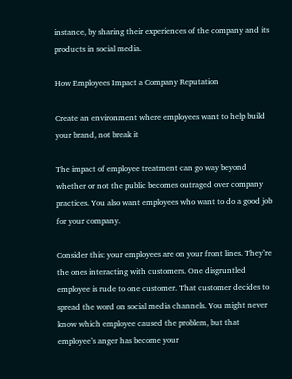instance, by sharing their experiences of the company and its products in social media.

How Employees Impact a Company Reputation

Create an environment where employees want to help build your brand, not break it

The impact of employee treatment can go way beyond whether or not the public becomes outraged over company practices. You also want employees who want to do a good job for your company.

Consider this: your employees are on your front lines. They’re the ones interacting with customers. One disgruntled employee is rude to one customer. That customer decides to spread the word on social media channels. You might never know which employee caused the problem, but that employee’s anger has become your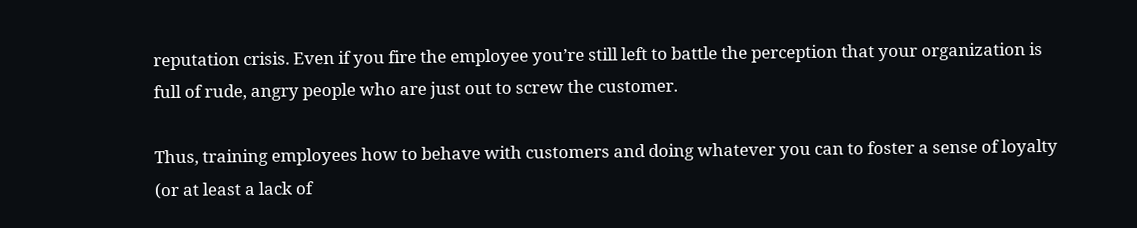reputation crisis. Even if you fire the employee you’re still left to battle the perception that your organization is full of rude, angry people who are just out to screw the customer.

Thus, training employees how to behave with customers and doing whatever you can to foster a sense of loyalty (or at least a lack of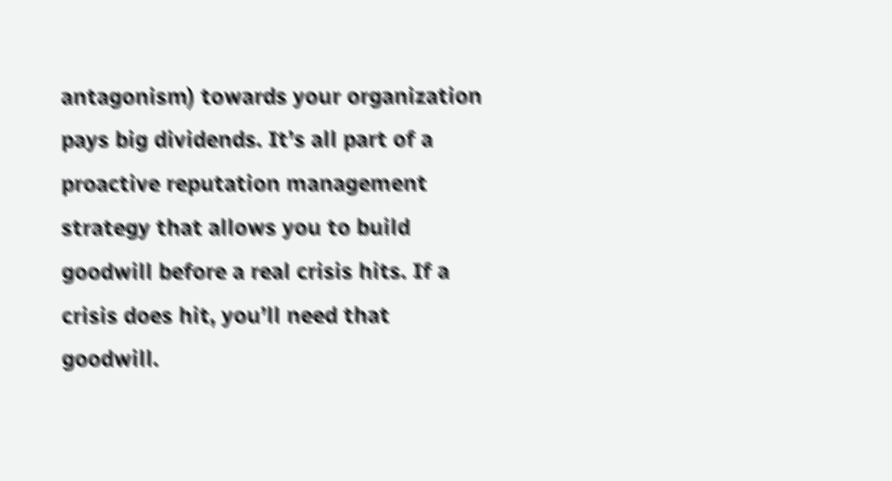antagonism) towards your organization pays big dividends. It’s all part of a proactive reputation management strategy that allows you to build goodwill before a real crisis hits. If a crisis does hit, you’ll need that goodwill.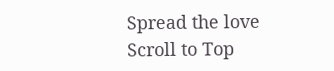Spread the love
Scroll to Top